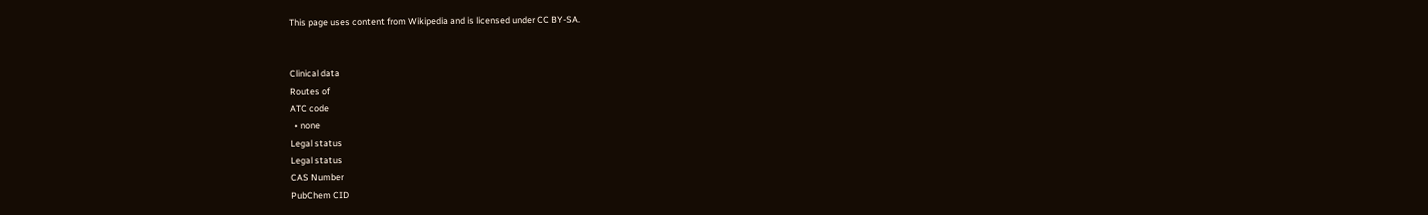This page uses content from Wikipedia and is licensed under CC BY-SA.


Clinical data
Routes of
ATC code
  • none
Legal status
Legal status
CAS Number
PubChem CID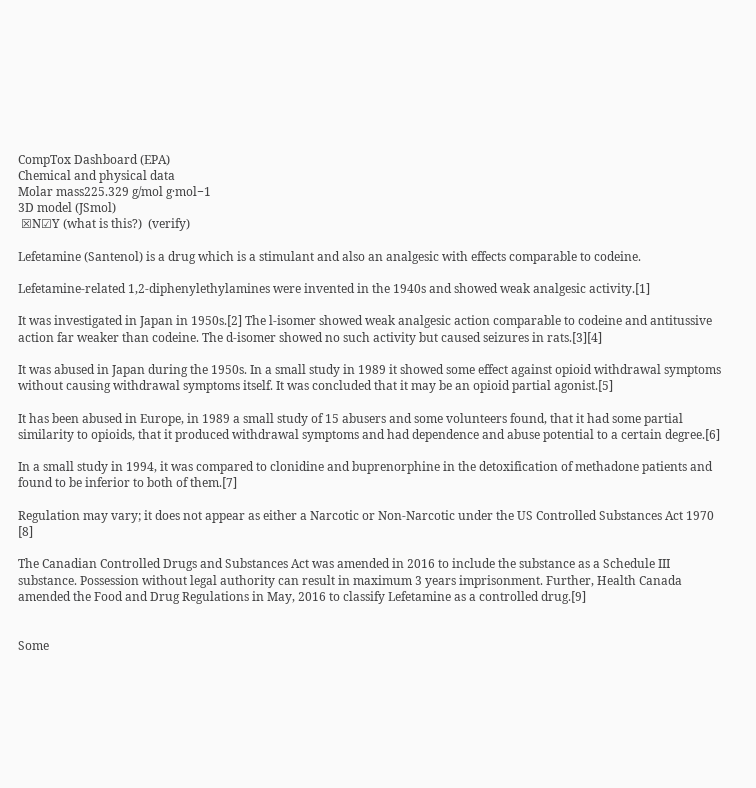CompTox Dashboard (EPA)
Chemical and physical data
Molar mass225.329 g/mol g·mol−1
3D model (JSmol)
 ☒N☑Y (what is this?)  (verify)

Lefetamine (Santenol) is a drug which is a stimulant and also an analgesic with effects comparable to codeine.

Lefetamine-related 1,2-diphenylethylamines were invented in the 1940s and showed weak analgesic activity.[1]

It was investigated in Japan in 1950s.[2] The l-isomer showed weak analgesic action comparable to codeine and antitussive action far weaker than codeine. The d-isomer showed no such activity but caused seizures in rats.[3][4]

It was abused in Japan during the 1950s. In a small study in 1989 it showed some effect against opioid withdrawal symptoms without causing withdrawal symptoms itself. It was concluded that it may be an opioid partial agonist.[5]

It has been abused in Europe, in 1989 a small study of 15 abusers and some volunteers found, that it had some partial similarity to opioids, that it produced withdrawal symptoms and had dependence and abuse potential to a certain degree.[6]

In a small study in 1994, it was compared to clonidine and buprenorphine in the detoxification of methadone patients and found to be inferior to both of them.[7]

Regulation may vary; it does not appear as either a Narcotic or Non-Narcotic under the US Controlled Substances Act 1970 [8]

The Canadian Controlled Drugs and Substances Act was amended in 2016 to include the substance as a Schedule III substance. Possession without legal authority can result in maximum 3 years imprisonment. Further, Health Canada amended the Food and Drug Regulations in May, 2016 to classify Lefetamine as a controlled drug.[9]


Some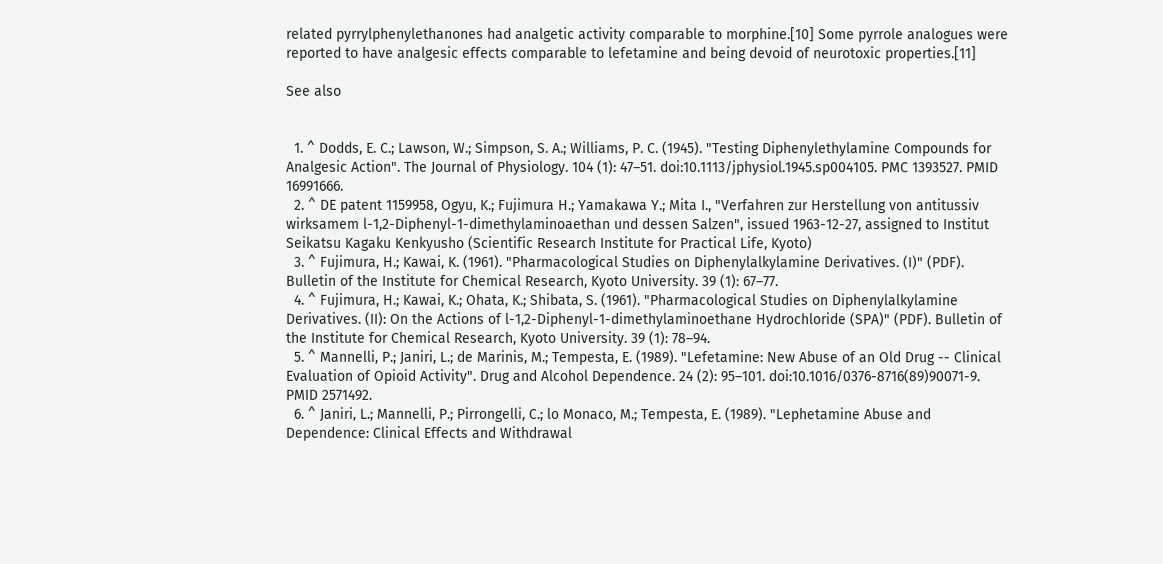related pyrrylphenylethanones had analgetic activity comparable to morphine.[10] Some pyrrole analogues were reported to have analgesic effects comparable to lefetamine and being devoid of neurotoxic properties.[11]

See also


  1. ^ Dodds, E. C.; Lawson, W.; Simpson, S. A.; Williams, P. C. (1945). "Testing Diphenylethylamine Compounds for Analgesic Action". The Journal of Physiology. 104 (1): 47–51. doi:10.1113/jphysiol.1945.sp004105. PMC 1393527. PMID 16991666.
  2. ^ DE patent 1159958, Ogyu, K.; Fujimura H.; Yamakawa Y.; Mita I., "Verfahren zur Herstellung von antitussiv wirksamem l-1,2-Diphenyl-1-dimethylaminoaethan und dessen Salzen", issued 1963-12-27, assigned to Institut Seikatsu Kagaku Kenkyusho (Scientific Research Institute for Practical Life, Kyoto)
  3. ^ Fujimura, H.; Kawai, K. (1961). "Pharmacological Studies on Diphenylalkylamine Derivatives. (I)" (PDF). Bulletin of the Institute for Chemical Research, Kyoto University. 39 (1): 67–77.
  4. ^ Fujimura, H.; Kawai, K.; Ohata, K.; Shibata, S. (1961). "Pharmacological Studies on Diphenylalkylamine Derivatives. (II): On the Actions of l-1,2-Diphenyl-1-dimethylaminoethane Hydrochloride (SPA)" (PDF). Bulletin of the Institute for Chemical Research, Kyoto University. 39 (1): 78–94.
  5. ^ Mannelli, P.; Janiri, L.; de Marinis, M.; Tempesta, E. (1989). "Lefetamine: New Abuse of an Old Drug -- Clinical Evaluation of Opioid Activity". Drug and Alcohol Dependence. 24 (2): 95–101. doi:10.1016/0376-8716(89)90071-9. PMID 2571492.
  6. ^ Janiri, L.; Mannelli, P.; Pirrongelli, C.; lo Monaco, M.; Tempesta, E. (1989). "Lephetamine Abuse and Dependence: Clinical Effects and Withdrawal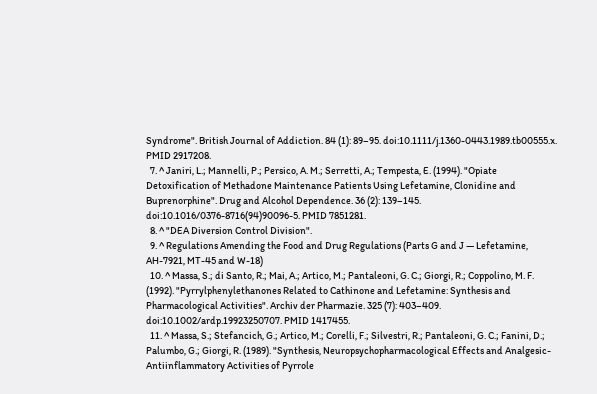Syndrome". British Journal of Addiction. 84 (1): 89–95. doi:10.1111/j.1360-0443.1989.tb00555.x. PMID 2917208.
  7. ^ Janiri, L.; Mannelli, P.; Persico, A. M.; Serretti, A.; Tempesta, E. (1994). "Opiate Detoxification of Methadone Maintenance Patients Using Lefetamine, Clonidine and Buprenorphine". Drug and Alcohol Dependence. 36 (2): 139–145. doi:10.1016/0376-8716(94)90096-5. PMID 7851281.
  8. ^ "DEA Diversion Control Division".
  9. ^ Regulations Amending the Food and Drug Regulations (Parts G and J — Lefetamine, AH-7921, MT-45 and W-18)
  10. ^ Massa, S.; di Santo, R.; Mai, A.; Artico, M.; Pantaleoni, G. C.; Giorgi, R.; Coppolino, M. F. (1992). "Pyrrylphenylethanones Related to Cathinone and Lefetamine: Synthesis and Pharmacological Activities". Archiv der Pharmazie. 325 (7): 403–409. doi:10.1002/ardp.19923250707. PMID 1417455.
  11. ^ Massa, S.; Stefancich, G.; Artico, M.; Corelli, F.; Silvestri, R.; Pantaleoni, G. C.; Fanini, D.; Palumbo, G.; Giorgi, R. (1989). "Synthesis, Neuropsychopharmacological Effects and Analgesic-Antiinflammatory Activities of Pyrrole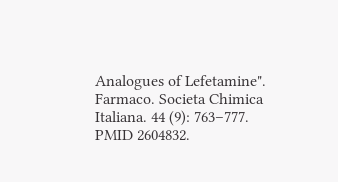Analogues of Lefetamine". Farmaco. Societa Chimica Italiana. 44 (9): 763–777. PMID 2604832.